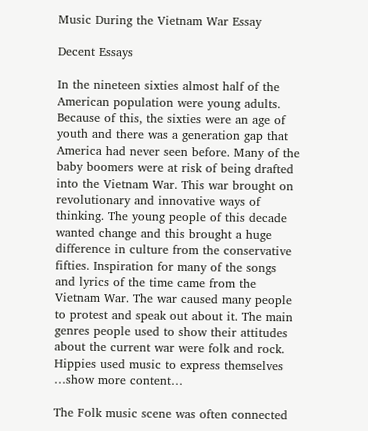Music During the Vietnam War Essay

Decent Essays

In the nineteen sixties almost half of the American population were young adults. Because of this, the sixties were an age of youth and there was a generation gap that America had never seen before. Many of the baby boomers were at risk of being drafted into the Vietnam War. This war brought on revolutionary and innovative ways of thinking. The young people of this decade wanted change and this brought a huge difference in culture from the conservative fifties. Inspiration for many of the songs and lyrics of the time came from the Vietnam War. The war caused many people to protest and speak out about it. The main genres people used to show their attitudes about the current war were folk and rock.
Hippies used music to express themselves …show more content…

The Folk music scene was often connected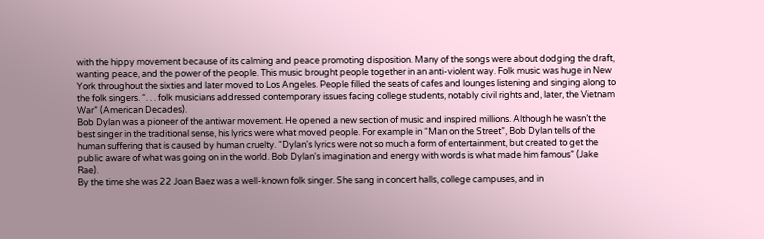with the hippy movement because of its calming and peace promoting disposition. Many of the songs were about dodging the draft, wanting peace, and the power of the people. This music brought people together in an anti-violent way. Folk music was huge in New York throughout the sixties and later moved to Los Angeles. People filled the seats of cafes and lounges listening and singing along to the folk singers. “. . . folk musicians addressed contemporary issues facing college students, notably civil rights and, later, the Vietnam War” (American Decades).
Bob Dylan was a pioneer of the antiwar movement. He opened a new section of music and inspired millions. Although he wasn’t the best singer in the traditional sense, his lyrics were what moved people. For example in “Man on the Street”, Bob Dylan tells of the human suffering that is caused by human cruelty. “Dylan's lyrics were not so much a form of entertainment, but created to get the public aware of what was going on in the world. Bob Dylan's imagination and energy with words is what made him famous” (Jake Rae).
By the time she was 22 Joan Baez was a well-known folk singer. She sang in concert halls, college campuses, and in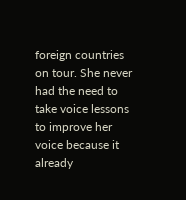foreign countries on tour. She never had the need to take voice lessons to improve her voice because it already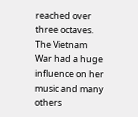reached over three octaves. The Vietnam War had a huge influence on her music and many others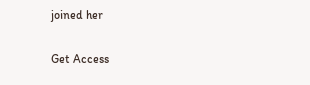joined her

Get Access